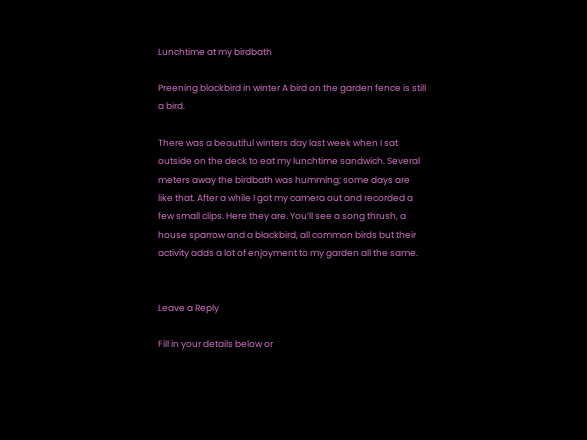Lunchtime at my birdbath

Preening blackbird in winter A bird on the garden fence is still a bird.

There was a beautiful winters day last week when I sat outside on the deck to eat my lunchtime sandwich. Several meters away the birdbath was humming; some days are like that. After a while I got my camera out and recorded a few small clips. Here they are. You’ll see a song thrush, a house sparrow and a blackbird, all common birds but their activity adds a lot of enjoyment to my garden all the same.


Leave a Reply

Fill in your details below or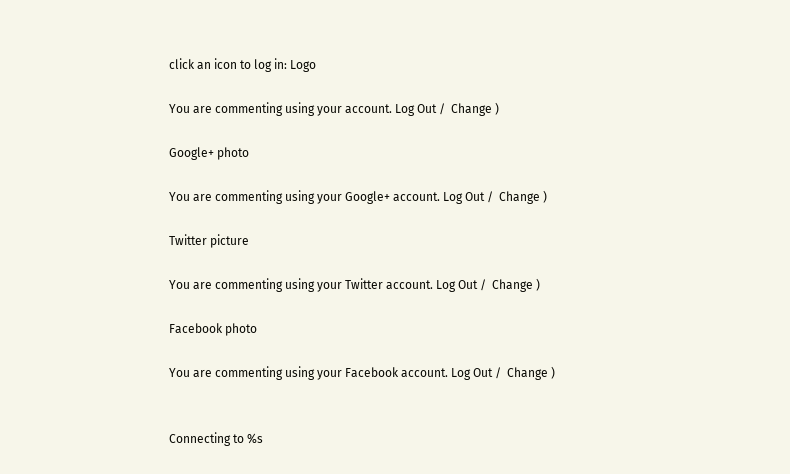click an icon to log in: Logo

You are commenting using your account. Log Out /  Change )

Google+ photo

You are commenting using your Google+ account. Log Out /  Change )

Twitter picture

You are commenting using your Twitter account. Log Out /  Change )

Facebook photo

You are commenting using your Facebook account. Log Out /  Change )


Connecting to %s